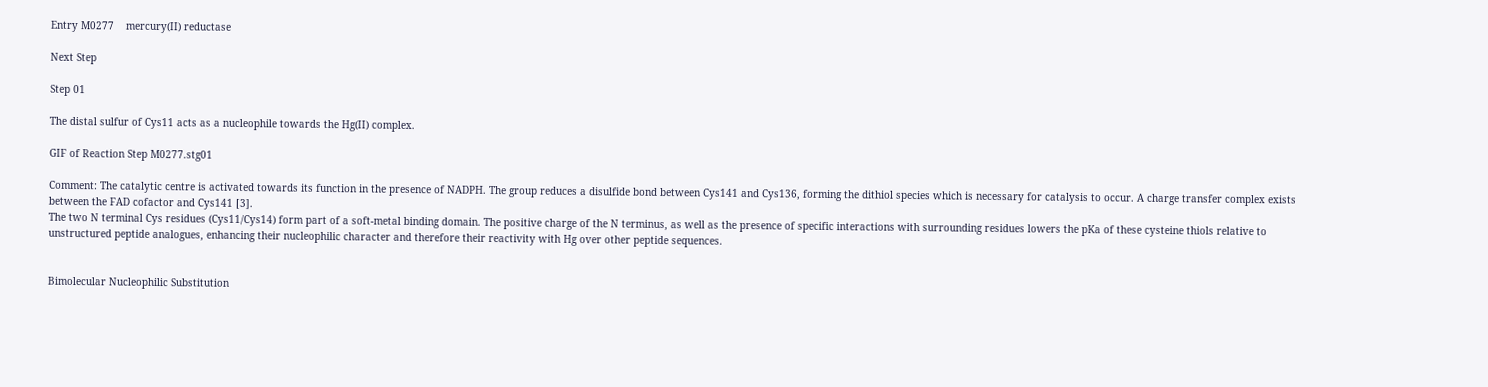Entry M0277    mercury(II) reductase

Next Step

Step 01

The distal sulfur of Cys11 acts as a nucleophile towards the Hg(II) complex.

GIF of Reaction Step M0277.stg01

Comment: The catalytic centre is activated towards its function in the presence of NADPH. The group reduces a disulfide bond between Cys141 and Cys136, forming the dithiol species which is necessary for catalysis to occur. A charge transfer complex exists between the FAD cofactor and Cys141 [3].
The two N terminal Cys residues (Cys11/Cys14) form part of a soft-metal binding domain. The positive charge of the N terminus, as well as the presence of specific interactions with surrounding residues lowers the pKa of these cysteine thiols relative to unstructured peptide analogues, enhancing their nucleophilic character and therefore their reactivity with Hg over other peptide sequences.


Bimolecular Nucleophilic Substitution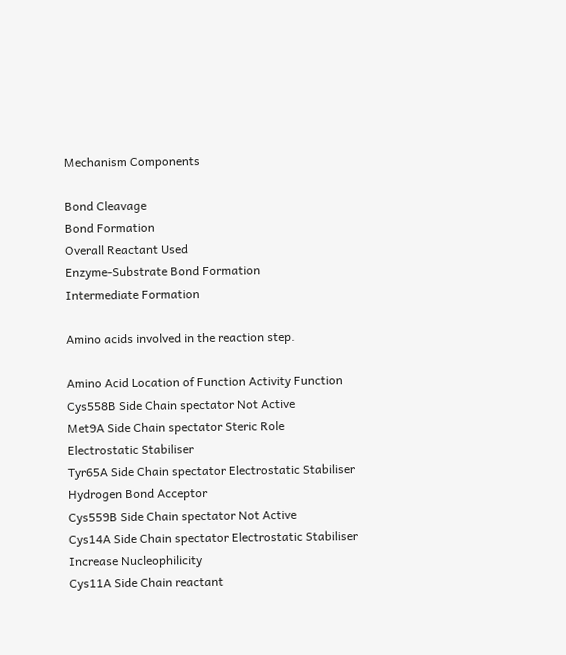Mechanism Components

Bond Cleavage
Bond Formation
Overall Reactant Used
Enzyme-Substrate Bond Formation
Intermediate Formation

Amino acids involved in the reaction step.

Amino Acid Location of Function Activity Function
Cys558B Side Chain spectator Not Active
Met9A Side Chain spectator Steric Role
Electrostatic Stabiliser
Tyr65A Side Chain spectator Electrostatic Stabiliser
Hydrogen Bond Acceptor
Cys559B Side Chain spectator Not Active
Cys14A Side Chain spectator Electrostatic Stabiliser
Increase Nucleophilicity
Cys11A Side Chain reactant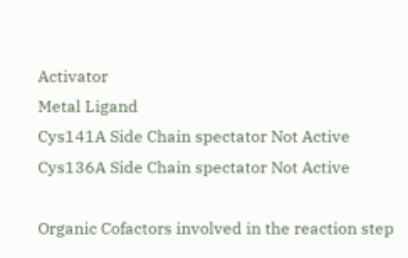Activator
Metal Ligand
Cys141A Side Chain spectator Not Active
Cys136A Side Chain spectator Not Active

Organic Cofactors involved in the reaction step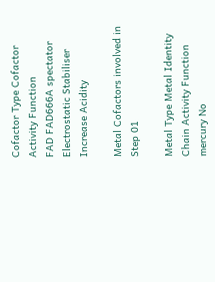Cofactor Type Cofactor Activity Function
FAD FAD666A spectator Electrostatic Stabiliser
Increase Acidity

Metal Cofactors involved in Step 01

Metal Type Metal Identity Chain Activity Function
mercury No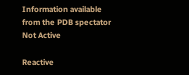Information available from the PDB spectator Not Active

Reactive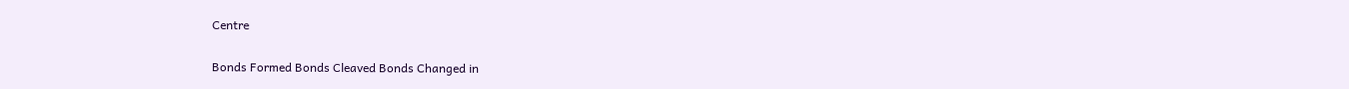Centre

Bonds Formed Bonds Cleaved Bonds Changed in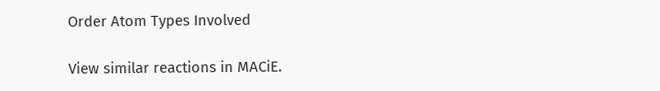Order Atom Types Involved

View similar reactions in MACiE.